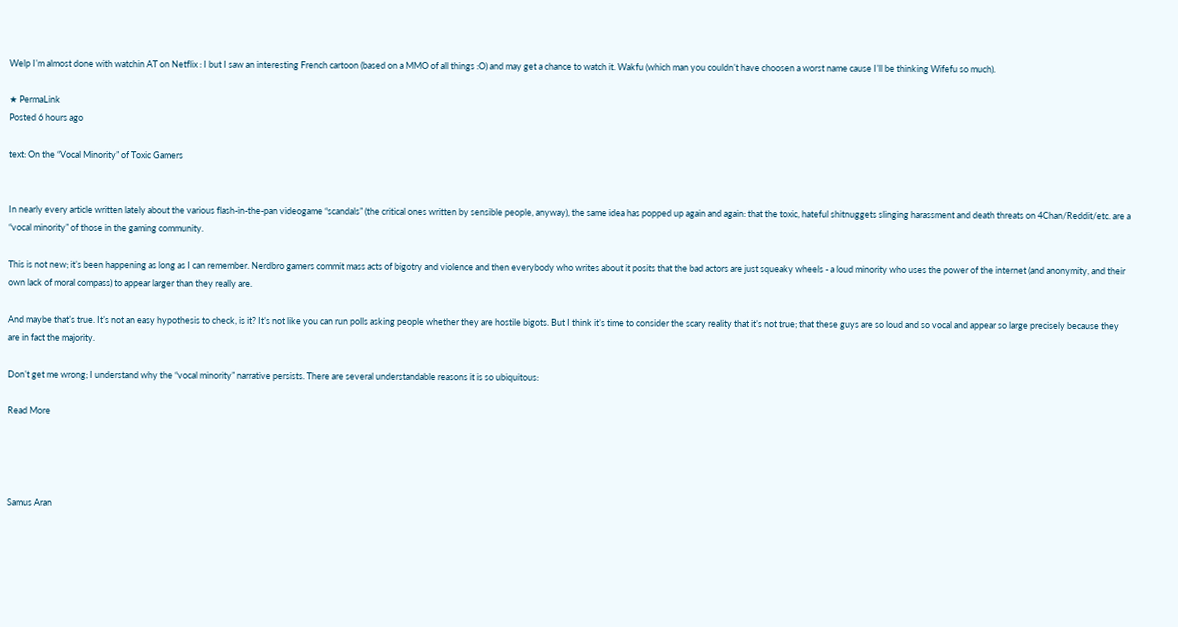Welp I’m almost done with watchin AT on Netflix : I but I saw an interesting French cartoon (based on a MMO of all things :O) and may get a chance to watch it. Wakfu (which man you couldn’t have choosen a worst name cause I’ll be thinking Wifefu so much).

★ PermaLink
Posted 6 hours ago

text: On the “Vocal Minority” of Toxic Gamers


In nearly every article written lately about the various flash-in-the-pan videogame “scandals” (the critical ones written by sensible people, anyway), the same idea has popped up again and again: that the toxic, hateful shitnuggets slinging harassment and death threats on 4Chan/Reddit/etc. are a “vocal minority” of those in the gaming community.

This is not new; it’s been happening as long as I can remember. Nerdbro gamers commit mass acts of bigotry and violence and then everybody who writes about it posits that the bad actors are just squeaky wheels - a loud minority who uses the power of the internet (and anonymity, and their own lack of moral compass) to appear larger than they really are.

And maybe that’s true. It’s not an easy hypothesis to check, is it? It’s not like you can run polls asking people whether they are hostile bigots. But I think it’s time to consider the scary reality that it’s not true; that these guys are so loud and so vocal and appear so large precisely because they are in fact the majority.

Don’t get me wrong; I understand why the “vocal minority” narrative persists. There are several understandable reasons it is so ubiquitous:

Read More




Samus Aran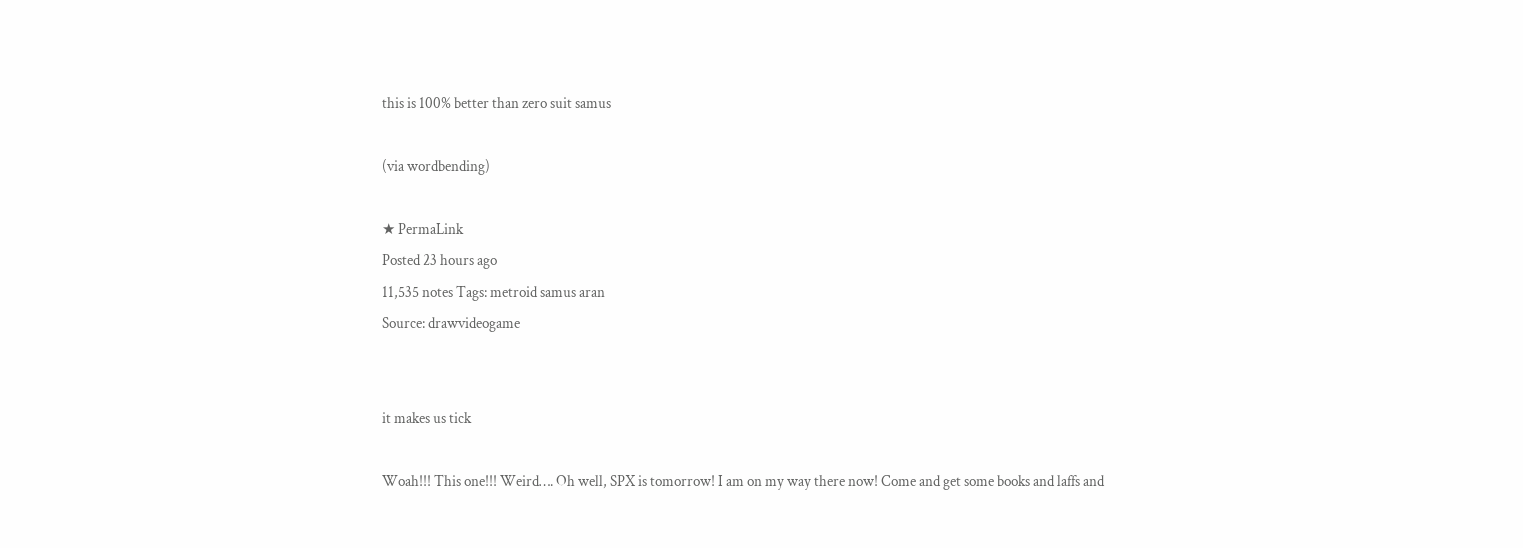this is 100% better than zero suit samus

(via wordbending)

★ PermaLink
Posted 23 hours ago
11,535 notes Tags: metroid samus aran
Source: drawvideogame


it makes us tick

Woah!!! This one!!! Weird…. Oh well, SPX is tomorrow! I am on my way there now! Come and get some books and laffs and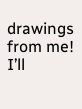drawings from me! I’ll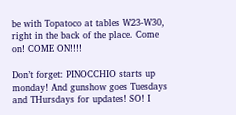be with Topatoco at tables W23-W30, right in the back of the place. Come on! COME ON!!!!

Don’t forget: PINOCCHIO starts up monday! And gunshow goes Tuesdays and THursdays for updates! SO! I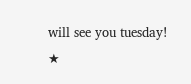will see you tuesday!
★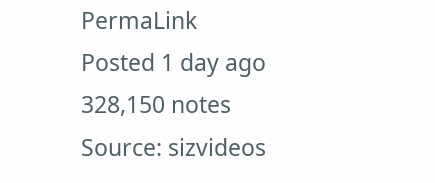PermaLink
Posted 1 day ago
328,150 notes
Source: sizvideos